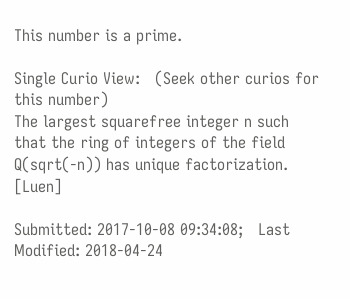This number is a prime.

Single Curio View:   (Seek other curios for this number)
The largest squarefree integer n such that the ring of integers of the field Q(sqrt(-n)) has unique factorization. [Luen]

Submitted: 2017-10-08 09:34:08;   Last Modified: 2018-04-24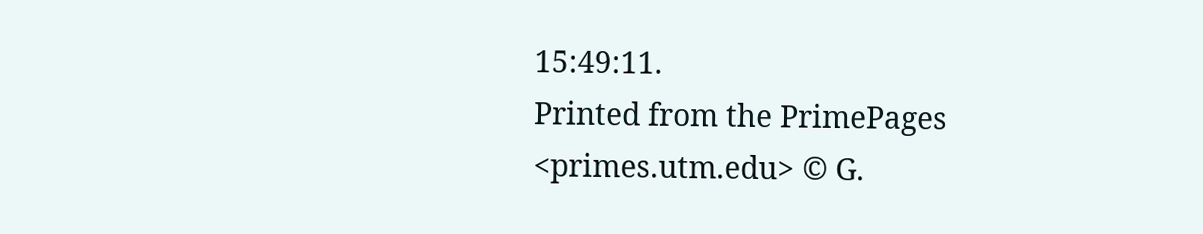15:49:11.
Printed from the PrimePages <primes.utm.edu> © G.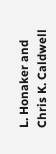L. Honaker and Chris K. Caldwell